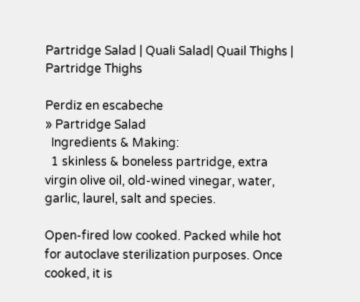Partridge Salad | Quali Salad| Quail Thighs | Partridge Thighs

Perdiz en escabeche
» Partridge Salad
  Ingredients & Making:
  1 skinless & boneless partridge, extra virgin olive oil, old-wined vinegar, water, garlic, laurel, salt and species.

Open-fired low cooked. Packed while hot for autoclave sterilization purposes. Once cooked, it is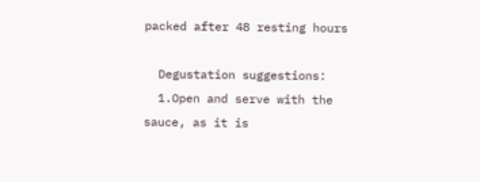packed after 48 resting hours

  Degustation suggestions:
  1.Open and serve with the sauce, as it is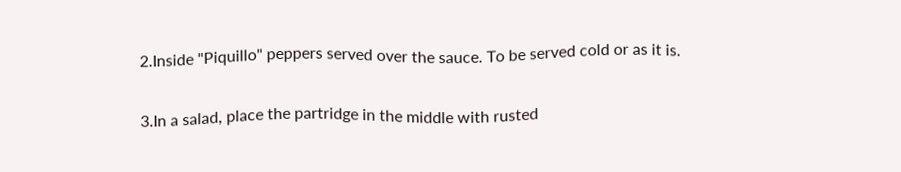2.Inside "Piquillo" peppers served over the sauce. To be served cold or as it is.

3.In a salad, place the partridge in the middle with rusted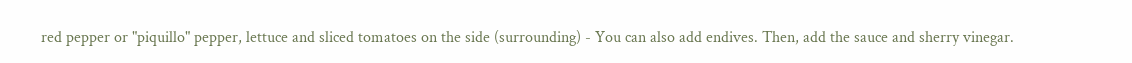red pepper or "piquillo" pepper, lettuce and sliced tomatoes on the side (surrounding) - You can also add endives. Then, add the sauce and sherry vinegar.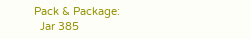Pack & Package:
  Jar 385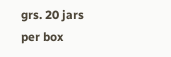grs. 20 jars per box